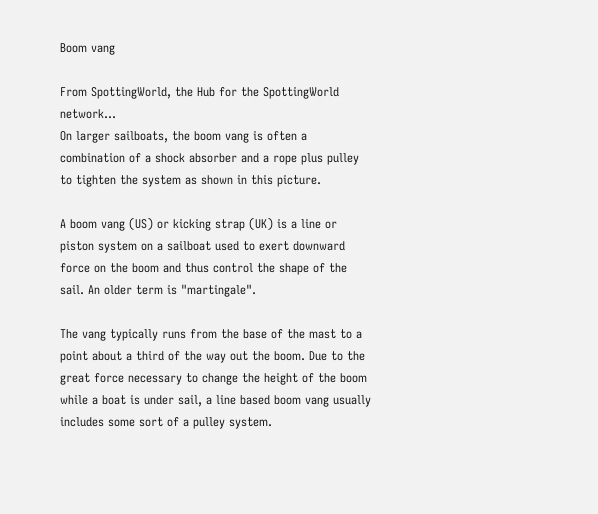Boom vang

From SpottingWorld, the Hub for the SpottingWorld network...
On larger sailboats, the boom vang is often a combination of a shock absorber and a rope plus pulley to tighten the system as shown in this picture.

A boom vang (US) or kicking strap (UK) is a line or piston system on a sailboat used to exert downward force on the boom and thus control the shape of the sail. An older term is "martingale".

The vang typically runs from the base of the mast to a point about a third of the way out the boom. Due to the great force necessary to change the height of the boom while a boat is under sail, a line based boom vang usually includes some sort of a pulley system.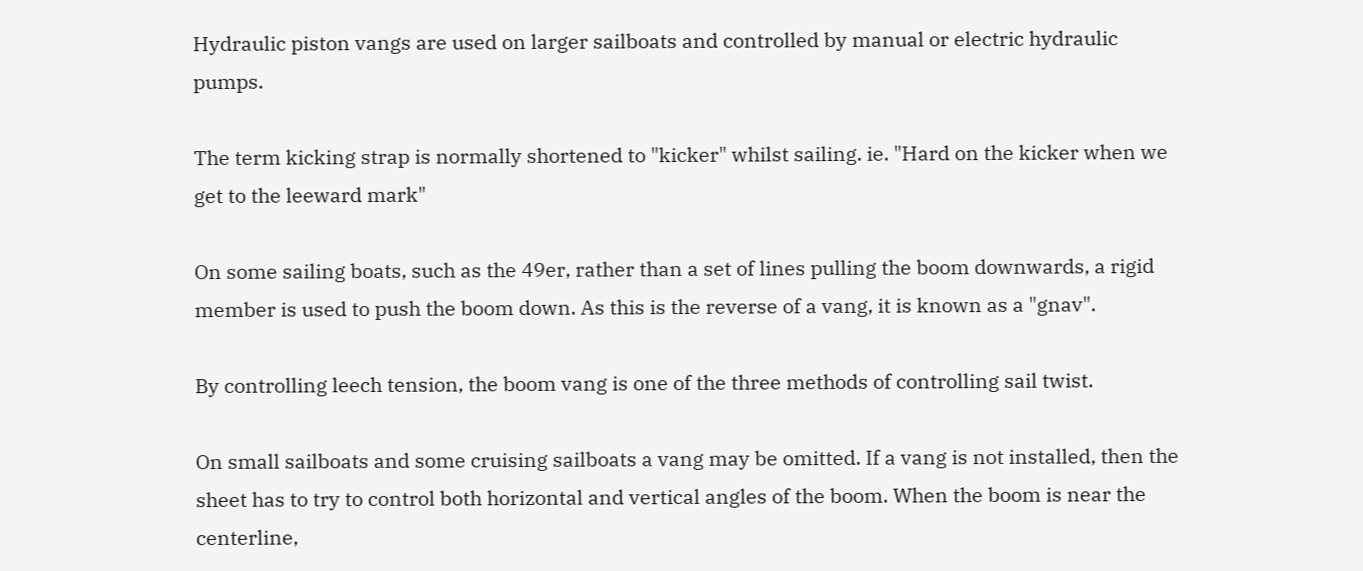Hydraulic piston vangs are used on larger sailboats and controlled by manual or electric hydraulic pumps.

The term kicking strap is normally shortened to "kicker" whilst sailing. ie. "Hard on the kicker when we get to the leeward mark"

On some sailing boats, such as the 49er, rather than a set of lines pulling the boom downwards, a rigid member is used to push the boom down. As this is the reverse of a vang, it is known as a "gnav".

By controlling leech tension, the boom vang is one of the three methods of controlling sail twist.

On small sailboats and some cruising sailboats a vang may be omitted. If a vang is not installed, then the sheet has to try to control both horizontal and vertical angles of the boom. When the boom is near the centerline,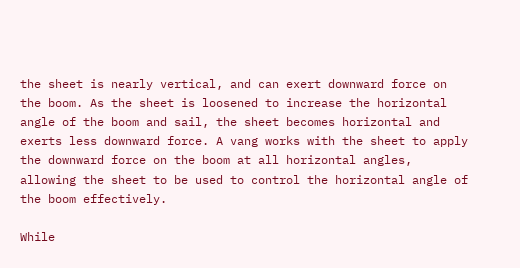the sheet is nearly vertical, and can exert downward force on the boom. As the sheet is loosened to increase the horizontal angle of the boom and sail, the sheet becomes horizontal and exerts less downward force. A vang works with the sheet to apply the downward force on the boom at all horizontal angles, allowing the sheet to be used to control the horizontal angle of the boom effectively.

While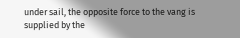under sail, the opposite force to the vang is supplied by the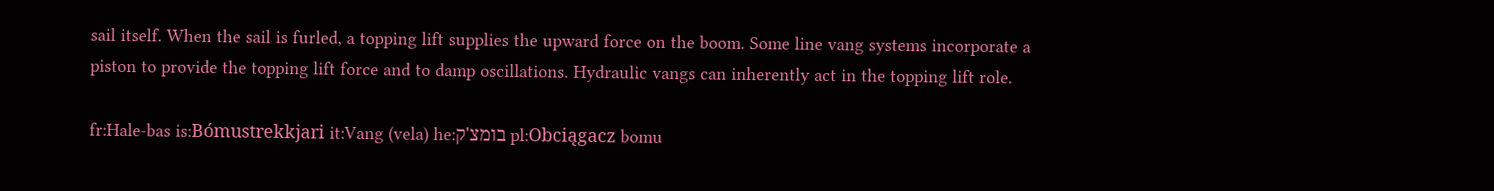sail itself. When the sail is furled, a topping lift supplies the upward force on the boom. Some line vang systems incorporate a piston to provide the topping lift force and to damp oscillations. Hydraulic vangs can inherently act in the topping lift role.

fr:Hale-bas is:Bómustrekkjari it:Vang (vela) he:בומצ'ק pl:Obciągacz bomu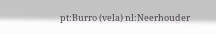pt:Burro (vela) nl:Neerhouder